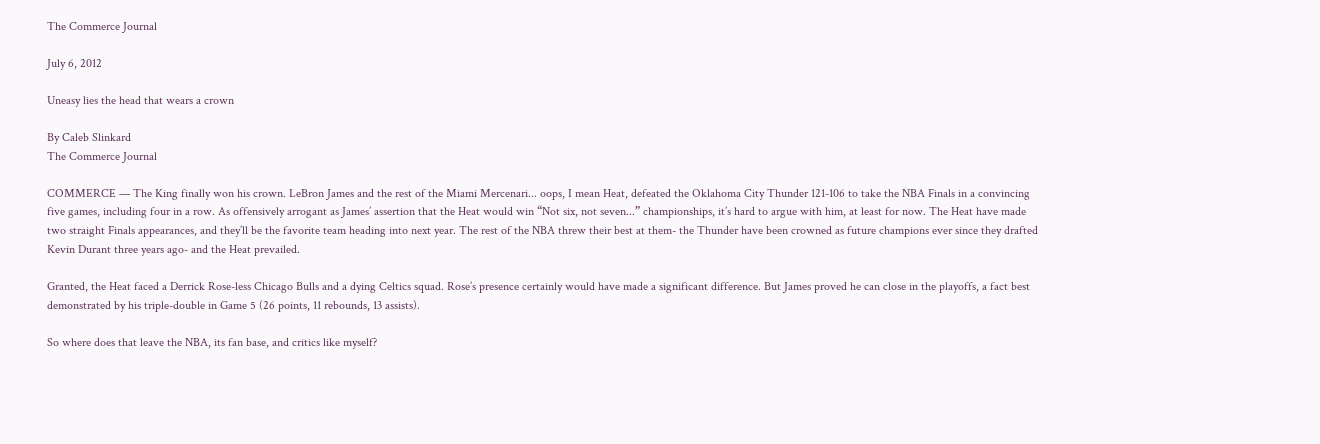The Commerce Journal

July 6, 2012

Uneasy lies the head that wears a crown

By Caleb Slinkard
The Commerce Journal

COMMERCE — The King finally won his crown. LeBron James and the rest of the Miami Mercenari... oops, I mean Heat, defeated the Oklahoma City Thunder 121-106 to take the NBA Finals in a convincing five games, including four in a row. As offensively arrogant as James’ assertion that the Heat would win “Not six, not seven...” championships, it’s hard to argue with him, at least for now. The Heat have made two straight Finals appearances, and they’ll be the favorite team heading into next year. The rest of the NBA threw their best at them- the Thunder have been crowned as future champions ever since they drafted Kevin Durant three years ago- and the Heat prevailed.

Granted, the Heat faced a Derrick Rose-less Chicago Bulls and a dying Celtics squad. Rose’s presence certainly would have made a significant difference. But James proved he can close in the playoffs, a fact best demonstrated by his triple-double in Game 5 (26 points, 11 rebounds, 13 assists).

So where does that leave the NBA, its fan base, and critics like myself?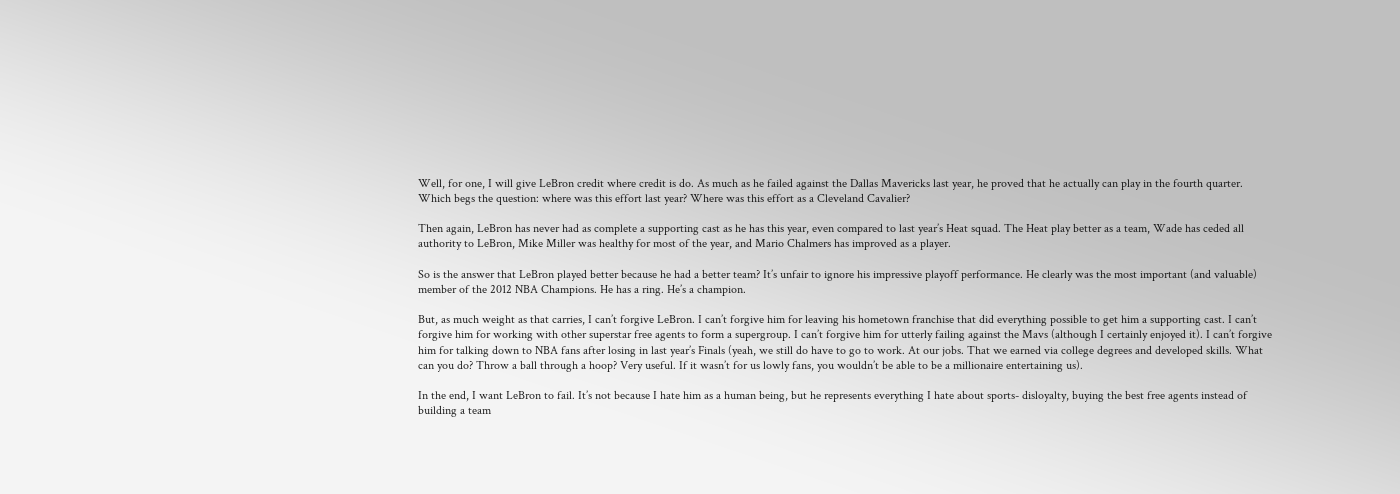Well, for one, I will give LeBron credit where credit is do. As much as he failed against the Dallas Mavericks last year, he proved that he actually can play in the fourth quarter. Which begs the question: where was this effort last year? Where was this effort as a Cleveland Cavalier?

Then again, LeBron has never had as complete a supporting cast as he has this year, even compared to last year’s Heat squad. The Heat play better as a team, Wade has ceded all authority to LeBron, Mike Miller was healthy for most of the year, and Mario Chalmers has improved as a player.

So is the answer that LeBron played better because he had a better team? It’s unfair to ignore his impressive playoff performance. He clearly was the most important (and valuable) member of the 2012 NBA Champions. He has a ring. He’s a champion.

But, as much weight as that carries, I can’t forgive LeBron. I can’t forgive him for leaving his hometown franchise that did everything possible to get him a supporting cast. I can’t forgive him for working with other superstar free agents to form a supergroup. I can’t forgive him for utterly failing against the Mavs (although I certainly enjoyed it). I can’t forgive him for talking down to NBA fans after losing in last year’s Finals (yeah, we still do have to go to work. At our jobs. That we earned via college degrees and developed skills. What can you do? Throw a ball through a hoop? Very useful. If it wasn’t for us lowly fans, you wouldn’t be able to be a millionaire entertaining us).

In the end, I want LeBron to fail. It’s not because I hate him as a human being, but he represents everything I hate about sports- disloyalty, buying the best free agents instead of building a team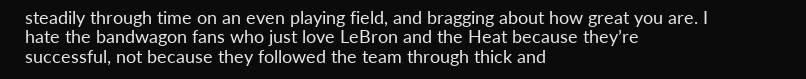steadily through time on an even playing field, and bragging about how great you are. I hate the bandwagon fans who just love LeBron and the Heat because they’re successful, not because they followed the team through thick and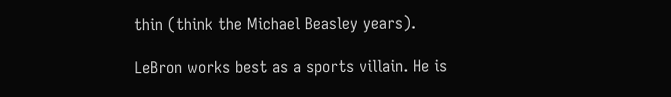thin (think the Michael Beasley years).

LeBron works best as a sports villain. He is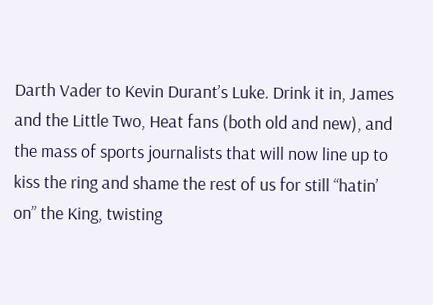Darth Vader to Kevin Durant’s Luke. Drink it in, James and the Little Two, Heat fans (both old and new), and the mass of sports journalists that will now line up to kiss the ring and shame the rest of us for still “hatin’ on” the King, twisting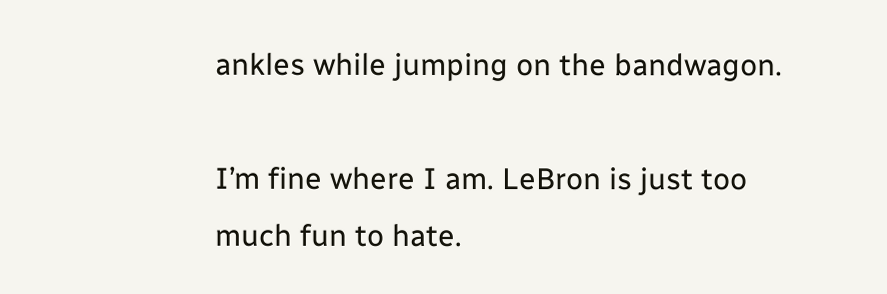ankles while jumping on the bandwagon.

I’m fine where I am. LeBron is just too much fun to hate.